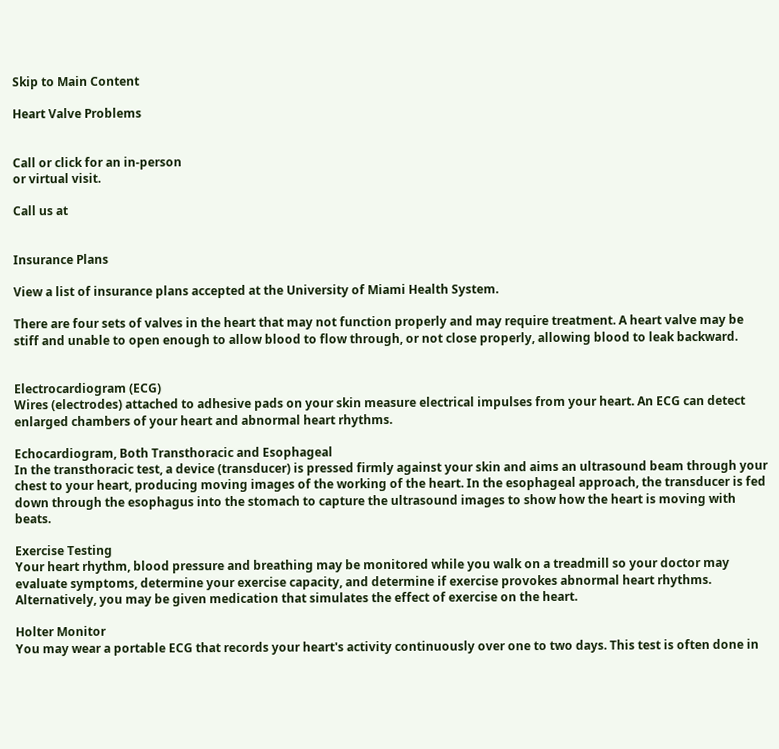Skip to Main Content

Heart Valve Problems


Call or click for an in-person
or virtual visit.

Call us at


Insurance Plans

View a list of insurance plans accepted at the University of Miami Health System.

There are four sets of valves in the heart that may not function properly and may require treatment. A heart valve may be stiff and unable to open enough to allow blood to flow through, or not close properly, allowing blood to leak backward.


Electrocardiogram (ECG)
Wires (electrodes) attached to adhesive pads on your skin measure electrical impulses from your heart. An ECG can detect enlarged chambers of your heart and abnormal heart rhythms.

Echocardiogram, Both Transthoracic and Esophageal
In the transthoracic test, a device (transducer) is pressed firmly against your skin and aims an ultrasound beam through your chest to your heart, producing moving images of the working of the heart. In the esophageal approach, the transducer is fed down through the esophagus into the stomach to capture the ultrasound images to show how the heart is moving with beats.

Exercise Testing
Your heart rhythm, blood pressure and breathing may be monitored while you walk on a treadmill so your doctor may evaluate symptoms, determine your exercise capacity, and determine if exercise provokes abnormal heart rhythms. Alternatively, you may be given medication that simulates the effect of exercise on the heart.

Holter Monitor
You may wear a portable ECG that records your heart's activity continuously over one to two days. This test is often done in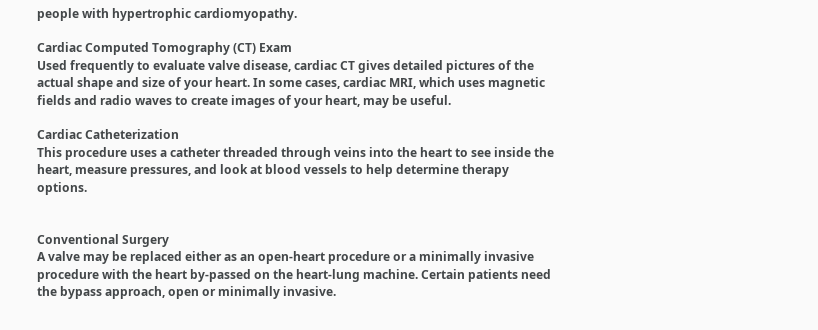people with hypertrophic cardiomyopathy.

Cardiac Computed Tomography (CT) Exam
Used frequently to evaluate valve disease, cardiac CT gives detailed pictures of the actual shape and size of your heart. In some cases, cardiac MRI, which uses magnetic fields and radio waves to create images of your heart, may be useful.

Cardiac Catheterization
This procedure uses a catheter threaded through veins into the heart to see inside the heart, measure pressures, and look at blood vessels to help determine therapy options.


Conventional Surgery
A valve may be replaced either as an open-heart procedure or a minimally invasive procedure with the heart by-passed on the heart-lung machine. Certain patients need the bypass approach, open or minimally invasive.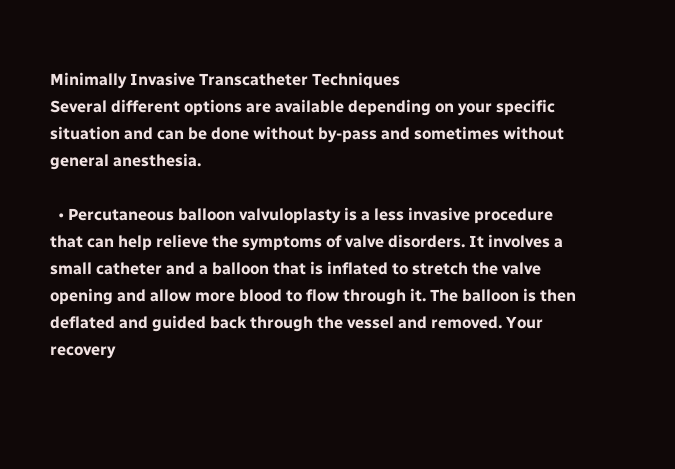Minimally Invasive Transcatheter Techniques
Several different options are available depending on your specific situation and can be done without by-pass and sometimes without general anesthesia.

  • Percutaneous balloon valvuloplasty is a less invasive procedure that can help relieve the symptoms of valve disorders. It involves a small catheter and a balloon that is inflated to stretch the valve opening and allow more blood to flow through it. The balloon is then deflated and guided back through the vessel and removed. Your recovery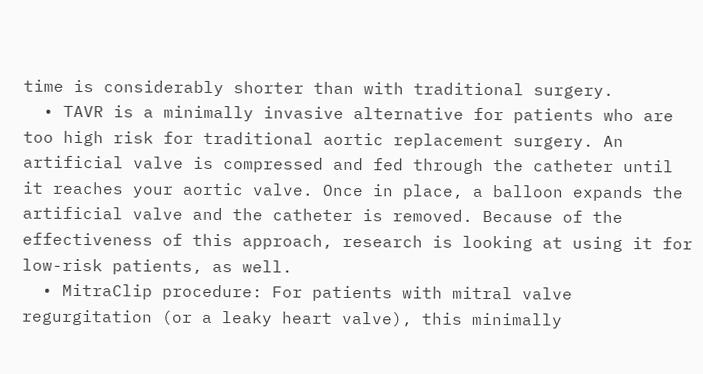time is considerably shorter than with traditional surgery.
  • TAVR is a minimally invasive alternative for patients who are too high risk for traditional aortic replacement surgery. An artificial valve is compressed and fed through the catheter until it reaches your aortic valve. Once in place, a balloon expands the artificial valve and the catheter is removed. Because of the effectiveness of this approach, research is looking at using it for low-risk patients, as well.
  • MitraClip procedure: For patients with mitral valve regurgitation (or a leaky heart valve), this minimally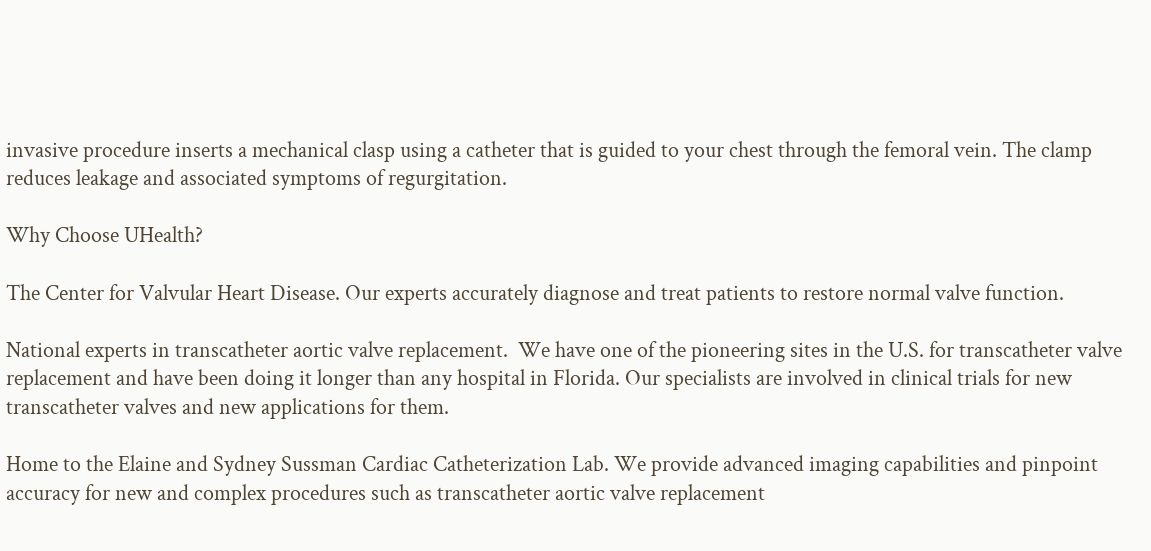invasive procedure inserts a mechanical clasp using a catheter that is guided to your chest through the femoral vein. The clamp reduces leakage and associated symptoms of regurgitation.

Why Choose UHealth?

The Center for Valvular Heart Disease. Our experts accurately diagnose and treat patients to restore normal valve function.

National experts in transcatheter aortic valve replacement.  We have one of the pioneering sites in the U.S. for transcatheter valve replacement and have been doing it longer than any hospital in Florida. Our specialists are involved in clinical trials for new transcatheter valves and new applications for them.

Home to the Elaine and Sydney Sussman Cardiac Catheterization Lab. We provide advanced imaging capabilities and pinpoint accuracy for new and complex procedures such as transcatheter aortic valve replacement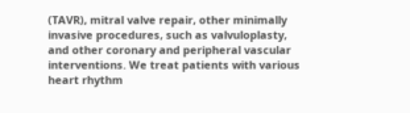(TAVR), mitral valve repair, other minimally invasive procedures, such as valvuloplasty, and other coronary and peripheral vascular interventions. We treat patients with various heart rhythm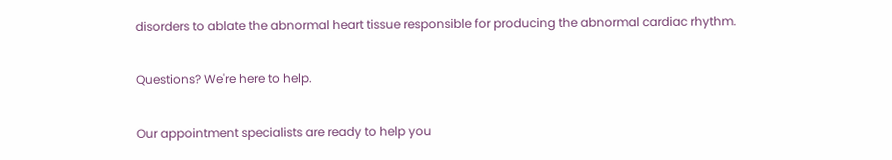disorders to ablate the abnormal heart tissue responsible for producing the abnormal cardiac rhythm.

Questions? We're here to help.

Our appointment specialists are ready to help you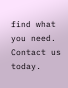find what you need. Contact us today.